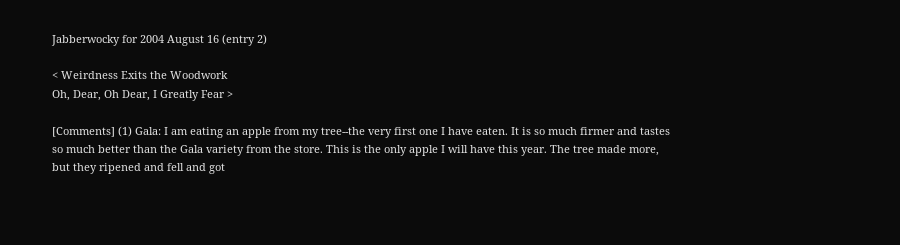Jabberwocky for 2004 August 16 (entry 2)

< Weirdness Exits the Woodwork
Oh, Dear, Oh Dear, I Greatly Fear >

[Comments] (1) Gala: I am eating an apple from my tree--the very first one I have eaten. It is so much firmer and tastes so much better than the Gala variety from the store. This is the only apple I will have this year. The tree made more, but they ripened and fell and got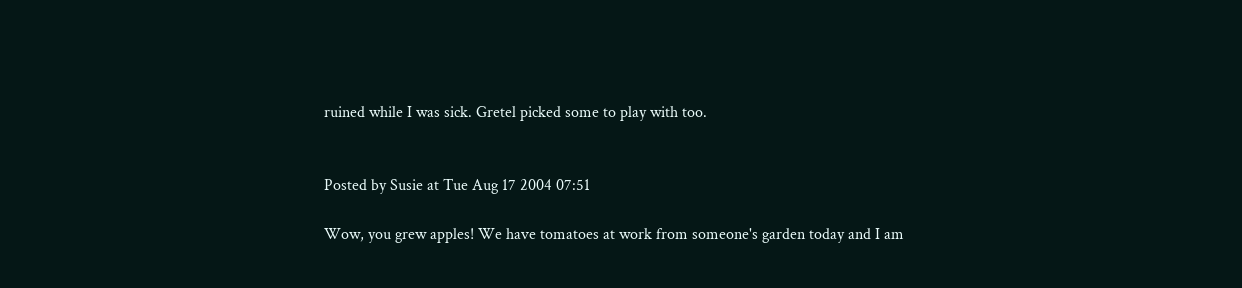ruined while I was sick. Gretel picked some to play with too.


Posted by Susie at Tue Aug 17 2004 07:51

Wow, you grew apples! We have tomatoes at work from someone's garden today and I am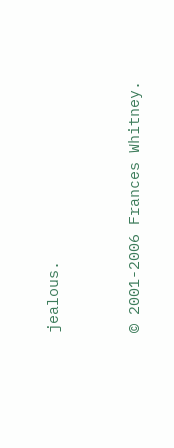jealous.


© 2001-2006 Frances Whitney.